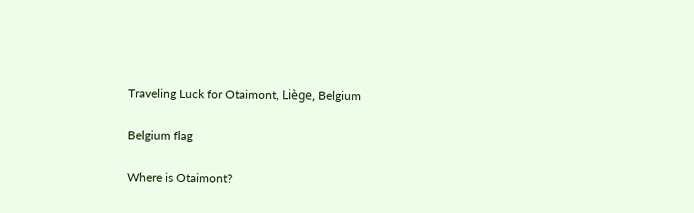Traveling Luck for Otaimont, Liège, Belgium

Belgium flag

Where is Otaimont?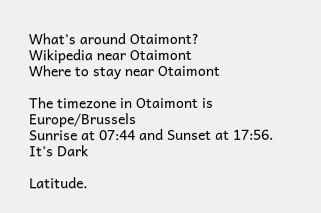What's around Otaimont?
Wikipedia near Otaimont
Where to stay near Otaimont

The timezone in Otaimont is Europe/Brussels
Sunrise at 07:44 and Sunset at 17:56. It's Dark

Latitude.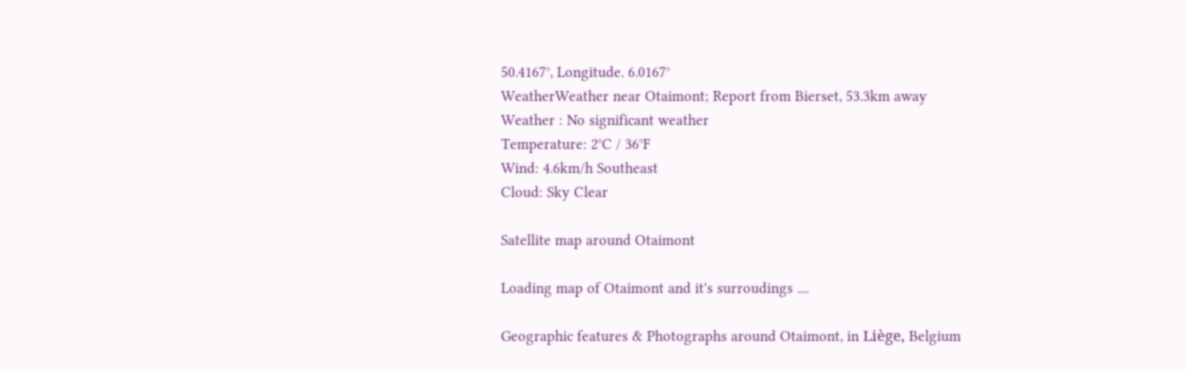50.4167°, Longitude. 6.0167°
WeatherWeather near Otaimont; Report from Bierset, 53.3km away
Weather : No significant weather
Temperature: 2°C / 36°F
Wind: 4.6km/h Southeast
Cloud: Sky Clear

Satellite map around Otaimont

Loading map of Otaimont and it's surroudings ....

Geographic features & Photographs around Otaimont, in Liège, Belgium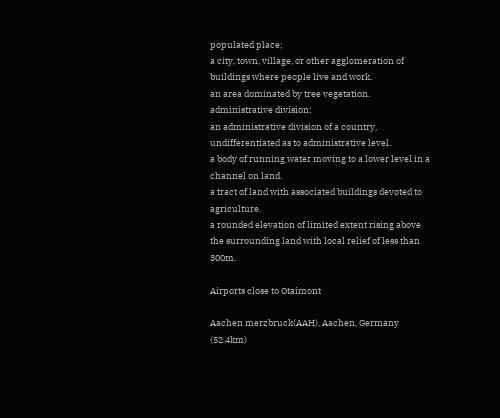populated place;
a city, town, village, or other agglomeration of buildings where people live and work.
an area dominated by tree vegetation.
administrative division;
an administrative division of a country, undifferentiated as to administrative level.
a body of running water moving to a lower level in a channel on land.
a tract of land with associated buildings devoted to agriculture.
a rounded elevation of limited extent rising above the surrounding land with local relief of less than 300m.

Airports close to Otaimont

Aachen merzbruck(AAH), Aachen, Germany (52.4km)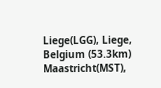Liege(LGG), Liege, Belgium (53.3km)
Maastricht(MST),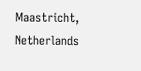Maastricht, Netherlands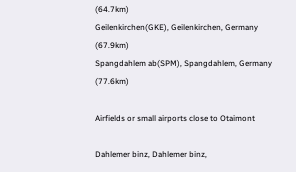(64.7km)
Geilenkirchen(GKE), Geilenkirchen, Germany (67.9km)
Spangdahlem ab(SPM), Spangdahlem, Germany (77.6km)

Airfields or small airports close to Otaimont

Dahlemer binz, Dahlemer binz,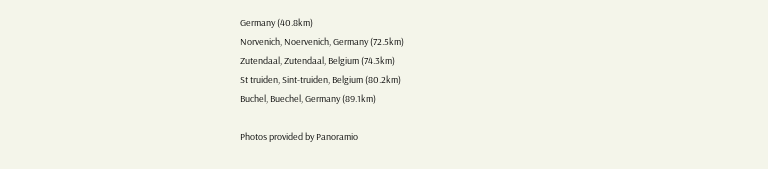Germany (40.8km)
Norvenich, Noervenich, Germany (72.5km)
Zutendaal, Zutendaal, Belgium (74.3km)
St truiden, Sint-truiden, Belgium (80.2km)
Buchel, Buechel, Germany (89.1km)

Photos provided by Panoramio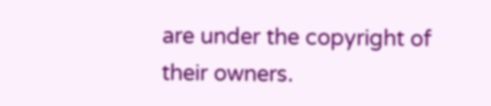are under the copyright of their owners.